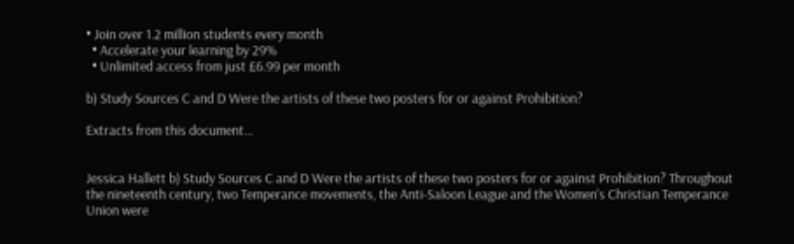• Join over 1.2 million students every month
  • Accelerate your learning by 29%
  • Unlimited access from just £6.99 per month

b) Study Sources C and D Were the artists of these two posters for or against Prohibition?

Extracts from this document...


Jessica Hallett b) Study Sources C and D Were the artists of these two posters for or against Prohibition? Throughout the nineteenth century, two Temperance movements, the Anti-Saloon League and the Women's Christian Temperance Union were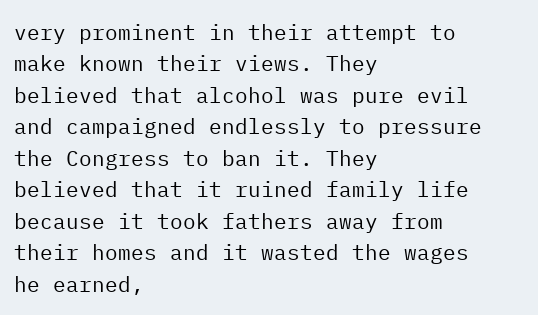very prominent in their attempt to make known their views. They believed that alcohol was pure evil and campaigned endlessly to pressure the Congress to ban it. They believed that it ruined family life because it took fathers away from their homes and it wasted the wages he earned,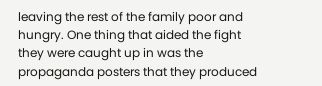leaving the rest of the family poor and hungry. One thing that aided the fight they were caught up in was the propaganda posters that they produced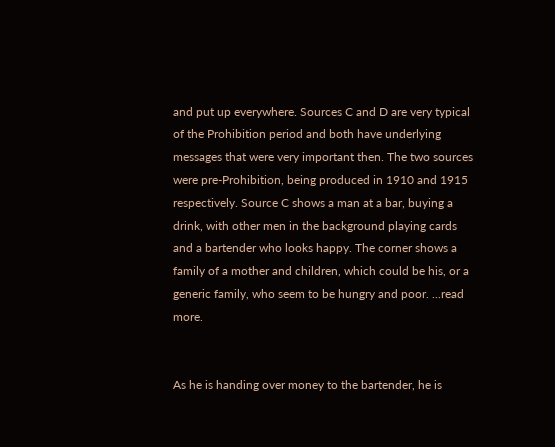and put up everywhere. Sources C and D are very typical of the Prohibition period and both have underlying messages that were very important then. The two sources were pre-Prohibition, being produced in 1910 and 1915 respectively. Source C shows a man at a bar, buying a drink, with other men in the background playing cards and a bartender who looks happy. The corner shows a family of a mother and children, which could be his, or a generic family, who seem to be hungry and poor. ...read more.


As he is handing over money to the bartender, he is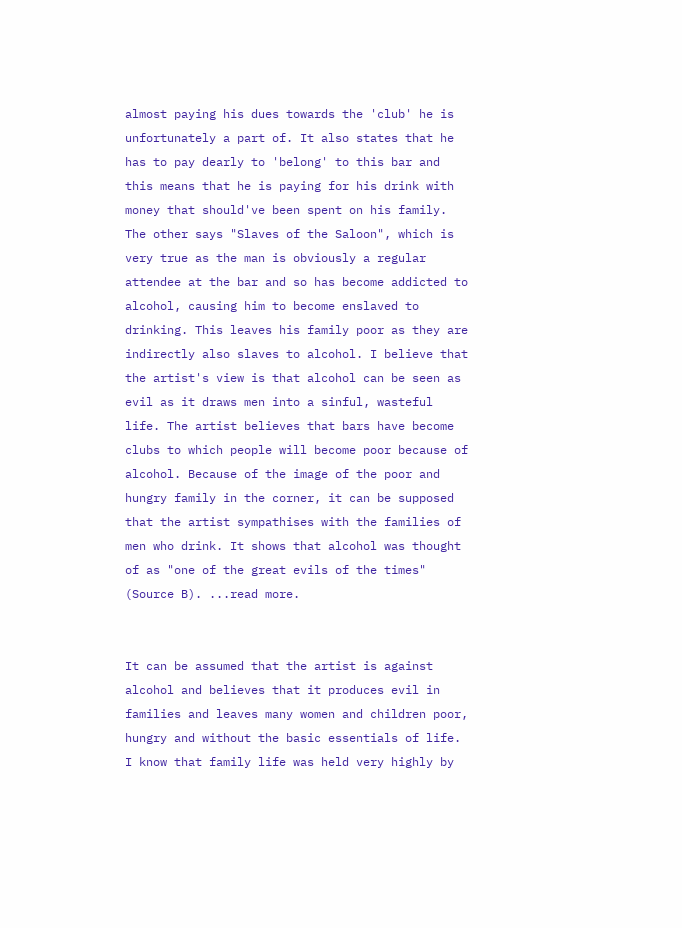almost paying his dues towards the 'club' he is unfortunately a part of. It also states that he has to pay dearly to 'belong' to this bar and this means that he is paying for his drink with money that should've been spent on his family. The other says "Slaves of the Saloon", which is very true as the man is obviously a regular attendee at the bar and so has become addicted to alcohol, causing him to become enslaved to drinking. This leaves his family poor as they are indirectly also slaves to alcohol. I believe that the artist's view is that alcohol can be seen as evil as it draws men into a sinful, wasteful life. The artist believes that bars have become clubs to which people will become poor because of alcohol. Because of the image of the poor and hungry family in the corner, it can be supposed that the artist sympathises with the families of men who drink. It shows that alcohol was thought of as "one of the great evils of the times" (Source B). ...read more.


It can be assumed that the artist is against alcohol and believes that it produces evil in families and leaves many women and children poor, hungry and without the basic essentials of life. I know that family life was held very highly by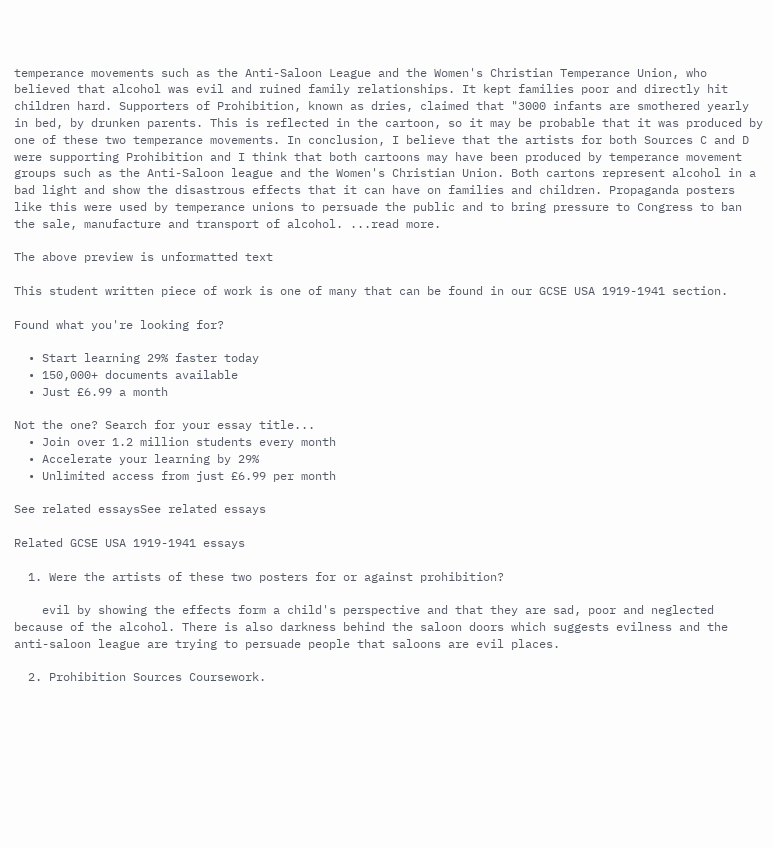temperance movements such as the Anti-Saloon League and the Women's Christian Temperance Union, who believed that alcohol was evil and ruined family relationships. It kept families poor and directly hit children hard. Supporters of Prohibition, known as dries, claimed that "3000 infants are smothered yearly in bed, by drunken parents. This is reflected in the cartoon, so it may be probable that it was produced by one of these two temperance movements. In conclusion, I believe that the artists for both Sources C and D were supporting Prohibition and I think that both cartoons may have been produced by temperance movement groups such as the Anti-Saloon league and the Women's Christian Union. Both cartons represent alcohol in a bad light and show the disastrous effects that it can have on families and children. Propaganda posters like this were used by temperance unions to persuade the public and to bring pressure to Congress to ban the sale, manufacture and transport of alcohol. ...read more.

The above preview is unformatted text

This student written piece of work is one of many that can be found in our GCSE USA 1919-1941 section.

Found what you're looking for?

  • Start learning 29% faster today
  • 150,000+ documents available
  • Just £6.99 a month

Not the one? Search for your essay title...
  • Join over 1.2 million students every month
  • Accelerate your learning by 29%
  • Unlimited access from just £6.99 per month

See related essaysSee related essays

Related GCSE USA 1919-1941 essays

  1. Were the artists of these two posters for or against prohibition?

    evil by showing the effects form a child's perspective and that they are sad, poor and neglected because of the alcohol. There is also darkness behind the saloon doors which suggests evilness and the anti-saloon league are trying to persuade people that saloons are evil places.

  2. Prohibition Sources Coursework.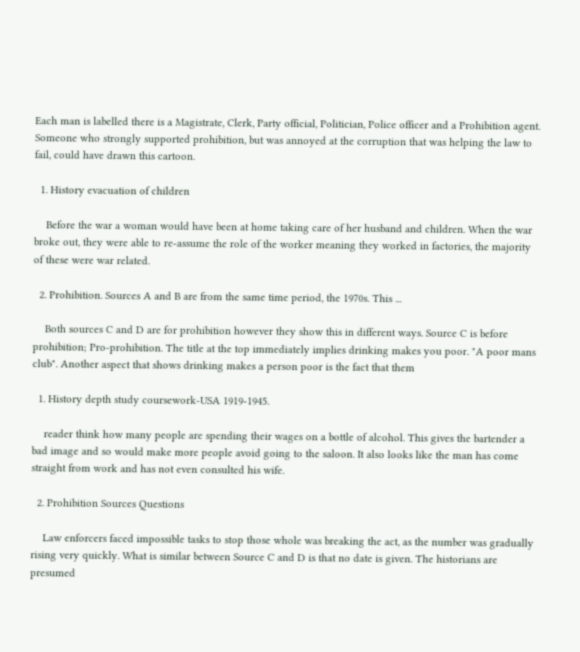Each man is labelled there is a Magistrate, Clerk, Party official, Politician, Police officer and a Prohibition agent. Someone who strongly supported prohibition, but was annoyed at the corruption that was helping the law to fail, could have drawn this cartoon.

  1. History evacuation of children

    Before the war a woman would have been at home taking care of her husband and children. When the war broke out, they were able to re-assume the role of the worker meaning they worked in factories, the majority of these were war related.

  2. Prohibition. Sources A and B are from the same time period, the 1970s. This ...

    Both sources C and D are for prohibition however they show this in different ways. Source C is before prohibition; Pro-prohibition. The title at the top immediately implies drinking makes you poor. "A poor mans club". Another aspect that shows drinking makes a person poor is the fact that them

  1. History depth study coursework-USA 1919-1945.

    reader think how many people are spending their wages on a bottle of alcohol. This gives the bartender a bad image and so would make more people avoid going to the saloon. It also looks like the man has come straight from work and has not even consulted his wife.

  2. Prohibition Sources Questions

    Law enforcers faced impossible tasks to stop those whole was breaking the act, as the number was gradually rising very quickly. What is similar between Source C and D is that no date is given. The historians are presumed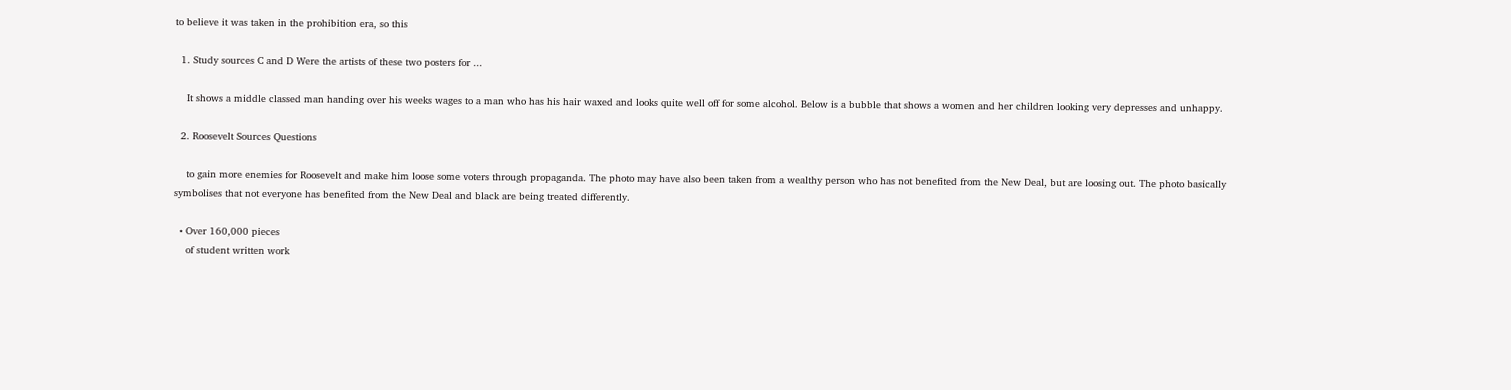to believe it was taken in the prohibition era, so this

  1. Study sources C and D Were the artists of these two posters for ...

    It shows a middle classed man handing over his weeks wages to a man who has his hair waxed and looks quite well off for some alcohol. Below is a bubble that shows a women and her children looking very depresses and unhappy.

  2. Roosevelt Sources Questions

    to gain more enemies for Roosevelt and make him loose some voters through propaganda. The photo may have also been taken from a wealthy person who has not benefited from the New Deal, but are loosing out. The photo basically symbolises that not everyone has benefited from the New Deal and black are being treated differently.

  • Over 160,000 pieces
    of student written work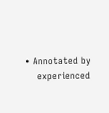• Annotated by
    experienced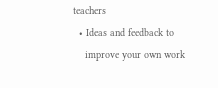teachers
  • Ideas and feedback to
    improve your own work